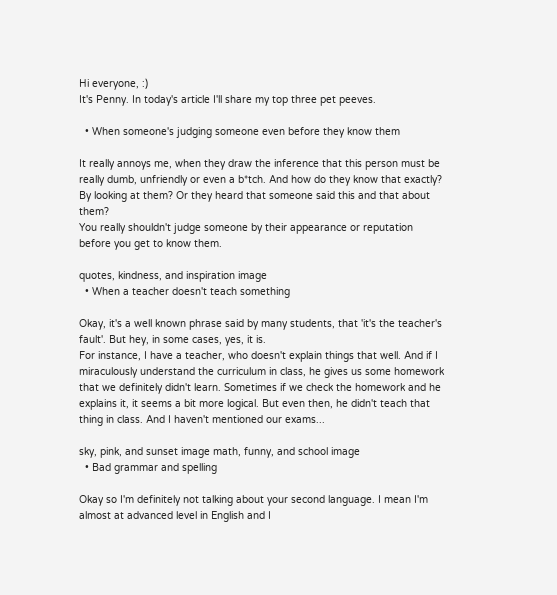Hi everyone, :)
It's Penny. In today's article I'll share my top three pet peeves.

  • When someone's judging someone even before they know them

It really annoys me, when they draw the inference that this person must be really dumb, unfriendly or even a b*tch. And how do they know that exactly? By looking at them? Or they heard that someone said this and that about them?
You really shouldn't judge someone by their appearance or reputation before you get to know them.

quotes, kindness, and inspiration image
  • When a teacher doesn't teach something

Okay, it's a well known phrase said by many students, that 'it's the teacher's fault'. But hey, in some cases, yes, it is.
For instance, I have a teacher, who doesn't explain things that well. And if I miraculously understand the curriculum in class, he gives us some homework that we definitely didn't learn. Sometimes if we check the homework and he explains it, it seems a bit more logical. But even then, he didn't teach that thing in class. And I haven't mentioned our exams...

sky, pink, and sunset image math, funny, and school image
  • Bad grammar and spelling

Okay so I'm definitely not talking about your second language. I mean I'm almost at advanced level in English and I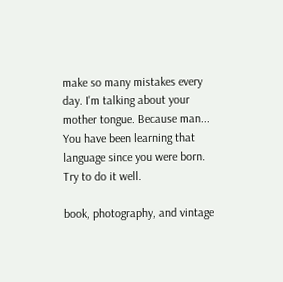make so many mistakes every day. I'm talking about your mother tongue. Because man... You have been learning that language since you were born. Try to do it well.

book, photography, and vintage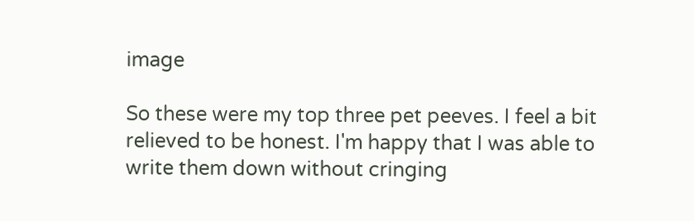image

So these were my top three pet peeves. I feel a bit relieved to be honest. I'm happy that I was able to write them down without cringing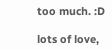too much. :D

lots of love,